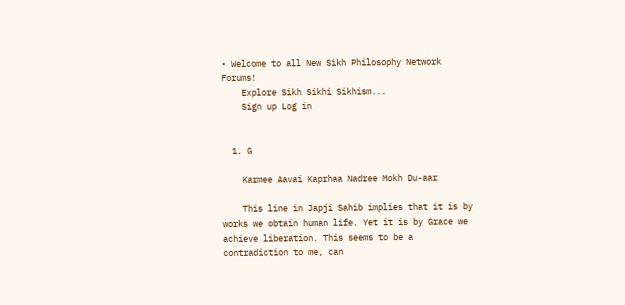• Welcome to all New Sikh Philosophy Network Forums!
    Explore Sikh Sikhi Sikhism...
    Sign up Log in


  1. G

    Karmee Aavai Kaprhaa Nadree Mokh Du-aar

    This line in Japji Sahib implies that it is by works we obtain human life. Yet it is by Grace we achieve liberation. This seems to be a contradiction to me, can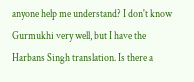anyone help me understand? I don't know Gurmukhi very well, but I have the Harbans Singh translation. Is there a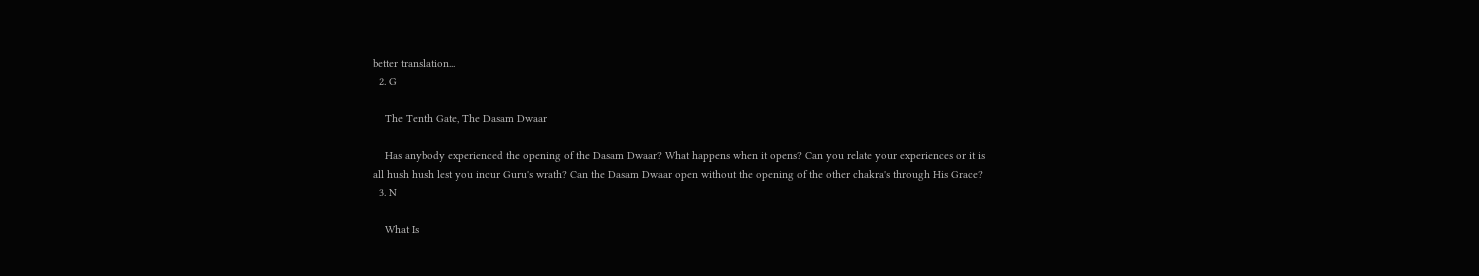better translation...
  2. G

    The Tenth Gate, The Dasam Dwaar

    Has anybody experienced the opening of the Dasam Dwaar? What happens when it opens? Can you relate your experiences or it is all hush hush lest you incur Guru's wrath? Can the Dasam Dwaar open without the opening of the other chakra's through His Grace?
  3. N

    What Is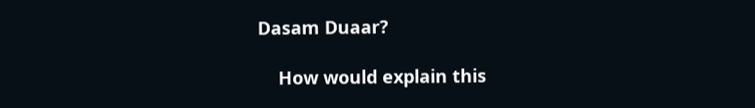Dasam Duaar?

    How would explain this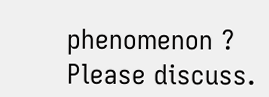phenomenon ? Please discuss.